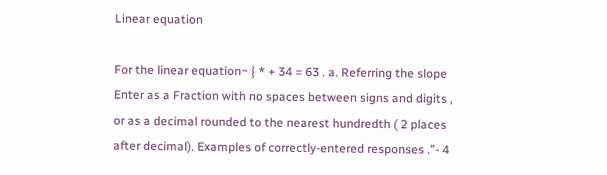Linear equation

For the linear equation~ } * + 34 = 63 . a. Referring the slope Enter as a Fraction with no spaces between signs and digits , or as a decimal rounded to the nearest hundredth ( 2 places after decimal). Examples of correctly-entered responses .”- 4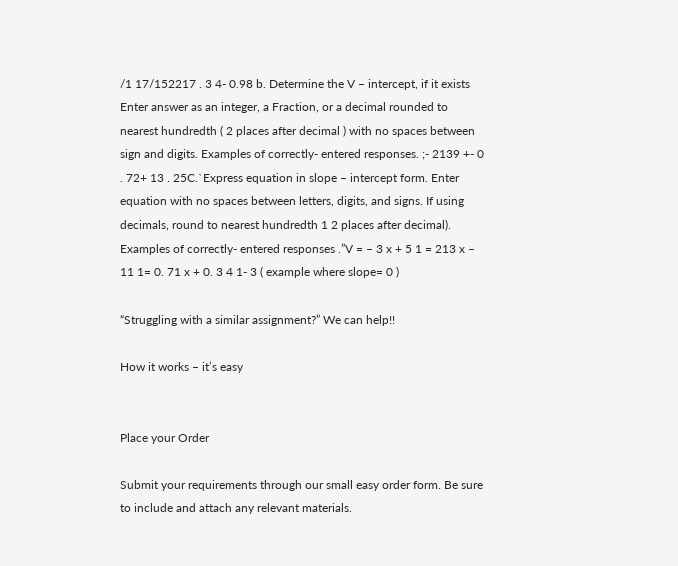/1 17/152217 . 3 4- 0.98 b. Determine the V – intercept, if it exists Enter answer as an integer, a Fraction, or a decimal rounded to nearest hundredth ( 2 places after decimal ) with no spaces between sign and digits. Examples of correctly- entered responses. ;- 2139 +- 0 . 72+ 13 . 25C.`Express equation in slope – intercept form. Enter equation with no spaces between letters, digits, and signs. If using decimals, round to nearest hundredth 1 2 places after decimal). Examples of correctly- entered responses .”V = – 3 x + 5 1 = 213 x – 11 1= 0. 71 x + 0. 3 4 1- 3 ( example where slope= 0 )

“Struggling with a similar assignment?” We can help!!

How it works – it’s easy


Place your Order

Submit your requirements through our small easy order form. Be sure to include and attach any relevant materials.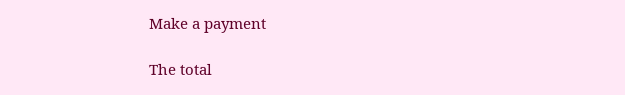Make a payment

The total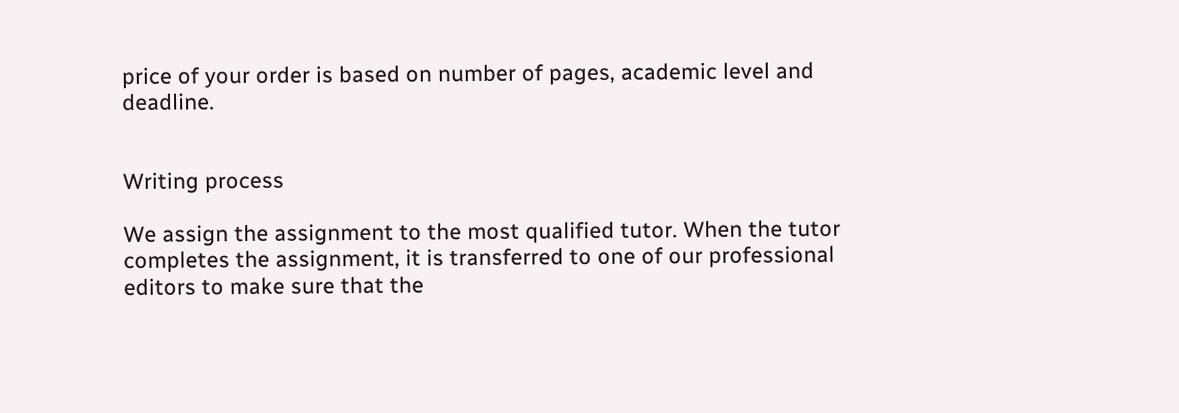price of your order is based on number of pages, academic level and deadline.


Writing process

We assign the assignment to the most qualified tutor. When the tutor completes the assignment, it is transferred to one of our professional editors to make sure that the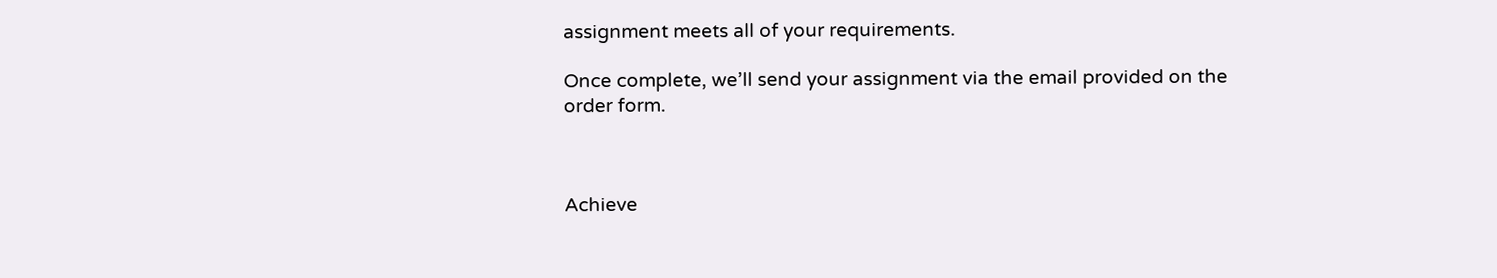assignment meets all of your requirements.

Once complete, we’ll send your assignment via the email provided on the order form.



Achieve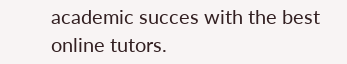academic succes with the best online tutors.